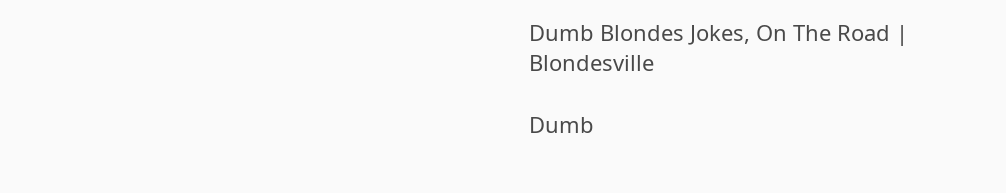Dumb Blondes Jokes, On The Road | Blondesville

Dumb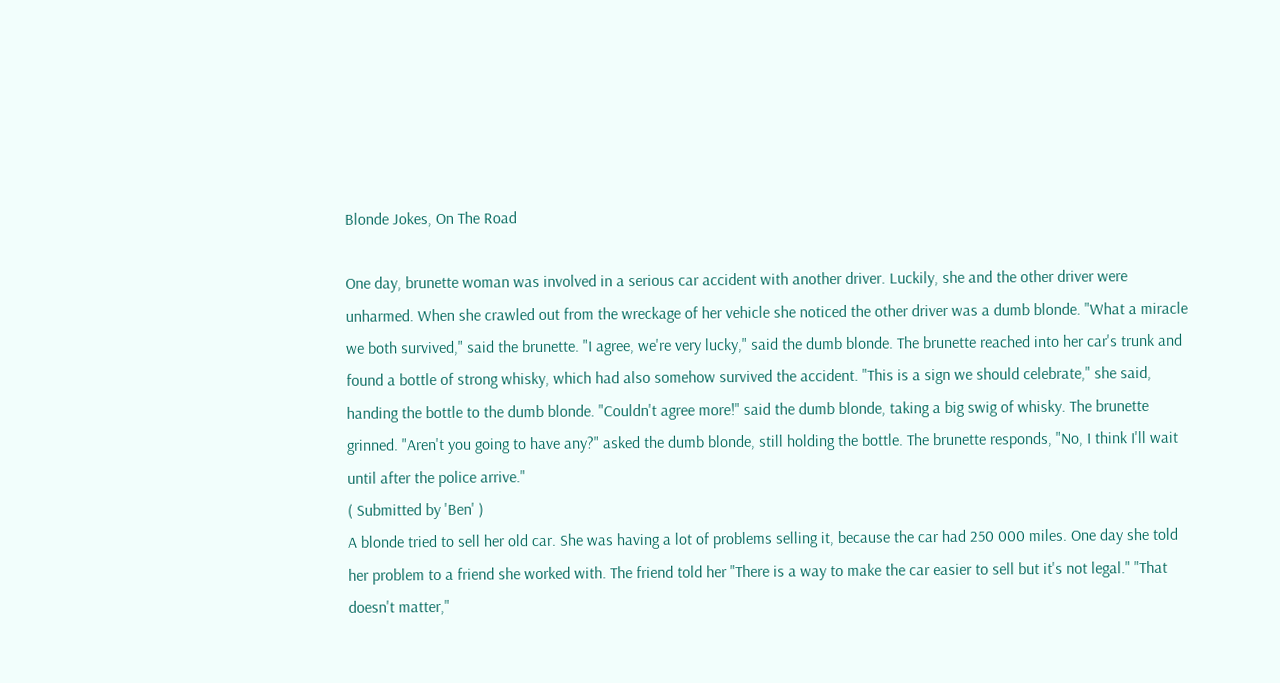Blonde Jokes, On The Road

One day, brunette woman was involved in a serious car accident with another driver. Luckily, she and the other driver were unharmed. When she crawled out from the wreckage of her vehicle she noticed the other driver was a dumb blonde. "What a miracle we both survived," said the brunette. "I agree, we're very lucky," said the dumb blonde. The brunette reached into her car's trunk and found a bottle of strong whisky, which had also somehow survived the accident. "This is a sign we should celebrate," she said, handing the bottle to the dumb blonde. "Couldn't agree more!" said the dumb blonde, taking a big swig of whisky. The brunette grinned. "Aren't you going to have any?" asked the dumb blonde, still holding the bottle. The brunette responds, "No, I think I'll wait until after the police arrive."
( Submitted by 'Ben' )
A blonde tried to sell her old car. She was having a lot of problems selling it, because the car had 250 000 miles. One day she told her problem to a friend she worked with. The friend told her "There is a way to make the car easier to sell but it's not legal." "That doesn't matter,"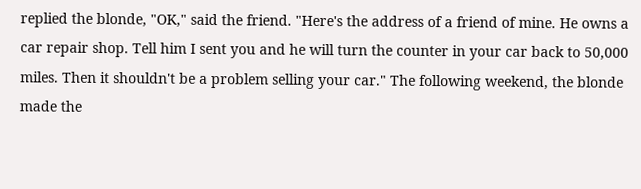replied the blonde, "OK," said the friend. "Here's the address of a friend of mine. He owns a car repair shop. Tell him I sent you and he will turn the counter in your car back to 50,000 miles. Then it shouldn't be a problem selling your car." The following weekend, the blonde made the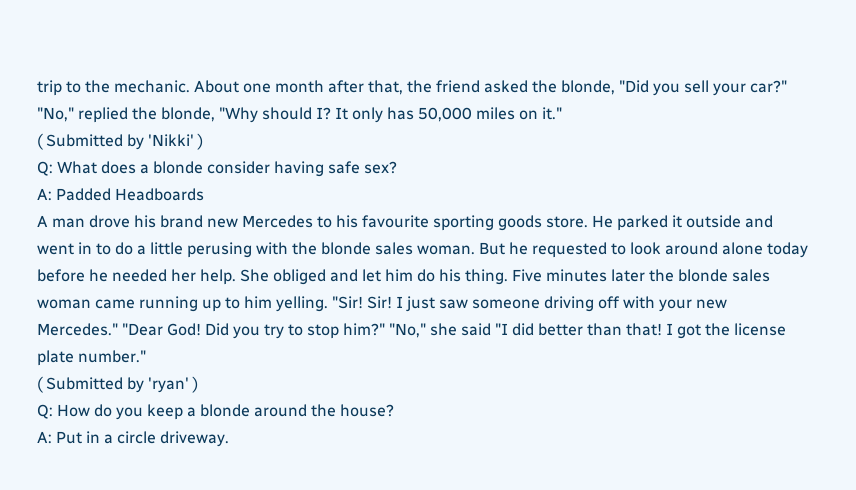trip to the mechanic. About one month after that, the friend asked the blonde, "Did you sell your car?" "No," replied the blonde, "Why should I? It only has 50,000 miles on it."
( Submitted by 'Nikki' )
Q: What does a blonde consider having safe sex?
A: Padded Headboards
A man drove his brand new Mercedes to his favourite sporting goods store. He parked it outside and went in to do a little perusing with the blonde sales woman. But he requested to look around alone today before he needed her help. She obliged and let him do his thing. Five minutes later the blonde sales woman came running up to him yelling. "Sir! Sir! I just saw someone driving off with your new Mercedes." "Dear God! Did you try to stop him?" "No," she said "I did better than that! I got the license plate number."
( Submitted by 'ryan' )
Q: How do you keep a blonde around the house?
A: Put in a circle driveway.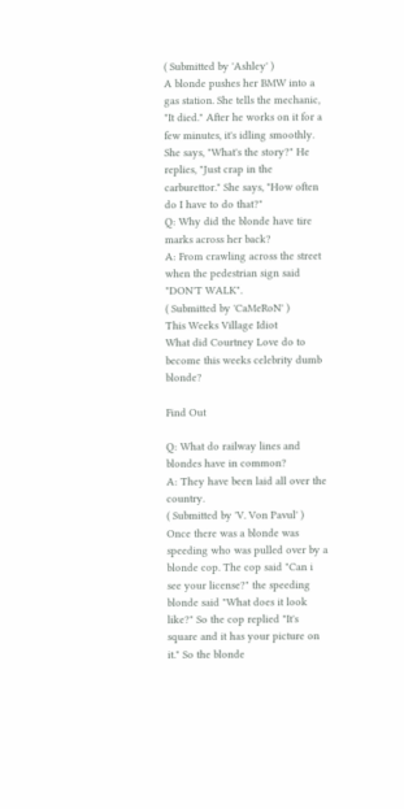( Submitted by 'Ashley' )
A blonde pushes her BMW into a gas station. She tells the mechanic, "It died." After he works on it for a few minutes, it's idling smoothly. She says, "What's the story?" He replies, "Just crap in the carburettor." She says, "How often do I have to do that?"
Q: Why did the blonde have tire marks across her back?
A: From crawling across the street when the pedestrian sign said "DON'T WALK".
( Submitted by 'CaMeRoN' )
This Weeks Village Idiot
What did Courtney Love do to become this weeks celebrity dumb blonde?

Find Out

Q: What do railway lines and blondes have in common?
A: They have been laid all over the country.
( Submitted by 'V. Von Pavul' )
Once there was a blonde was speeding who was pulled over by a blonde cop. The cop said "Can i see your license?" the speeding blonde said "What does it look like?" So the cop replied "It's square and it has your picture on it." So the blonde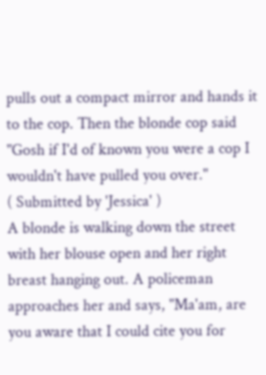pulls out a compact mirror and hands it to the cop. Then the blonde cop said "Gosh if I'd of known you were a cop I wouldn't have pulled you over."
( Submitted by 'Jessica' )
A blonde is walking down the street with her blouse open and her right breast hanging out. A policeman approaches her and says, "Ma'am, are you aware that I could cite you for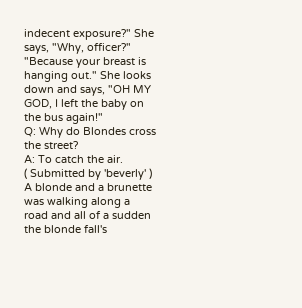indecent exposure?" She says, "Why, officer?" "Because your breast is hanging out." She looks down and says, "OH MY GOD, I left the baby on the bus again!"
Q: Why do Blondes cross the street?
A: To catch the air.
( Submitted by 'beverly' )
A blonde and a brunette was walking along a road and all of a sudden the blonde fall's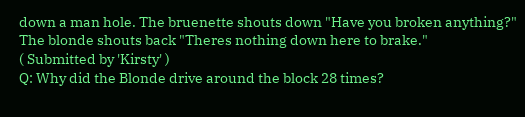down a man hole. The bruenette shouts down "Have you broken anything?" The blonde shouts back "Theres nothing down here to brake."
( Submitted by 'Kirsty' )
Q: Why did the Blonde drive around the block 28 times?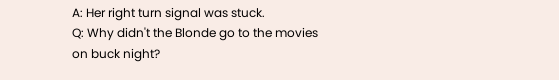A: Her right turn signal was stuck.
Q: Why didn't the Blonde go to the movies on buck night?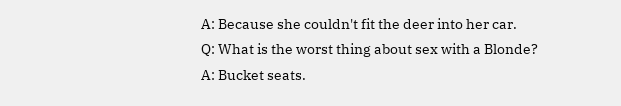A: Because she couldn't fit the deer into her car.
Q: What is the worst thing about sex with a Blonde?
A: Bucket seats.